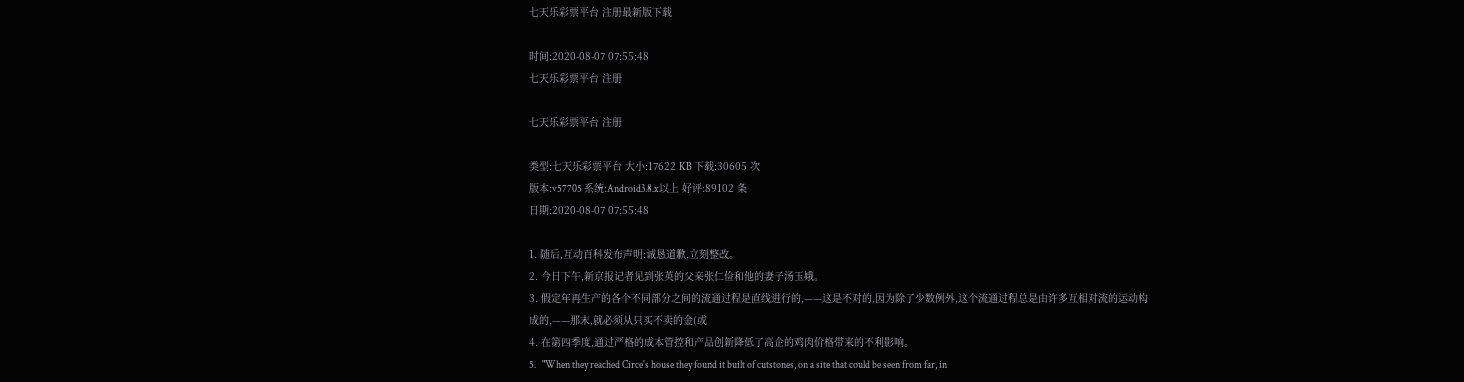七天乐彩票平台 注册最新版下载

时间:2020-08-07 07:55:48
七天乐彩票平台 注册

七天乐彩票平台 注册

类型:七天乐彩票平台 大小:17622 KB 下载:30605 次
版本:v57705 系统:Android3.8.x以上 好评:89102 条
日期:2020-08-07 07:55:48

1. 随后,互动百科发布声明:诚恳道歉,立刻整改。
2. 今日下午,新京报记者见到张英的父亲张仁俭和他的妻子汤玉娥。
3. 假定年再生产的各个不同部分之间的流通过程是直线进行的,——这是不对的,因为除了少数例外,这个流通过程总是由许多互相对流的运动构成的,——那末,就必须从只买不卖的金(或
4. 在第四季度,通过严格的成本管控和产品创新降低了高企的鸡肉价格带来的不利影响。
5.   "When they reached Circe's house they found it built of cutstones, on a site that could be seen from far, in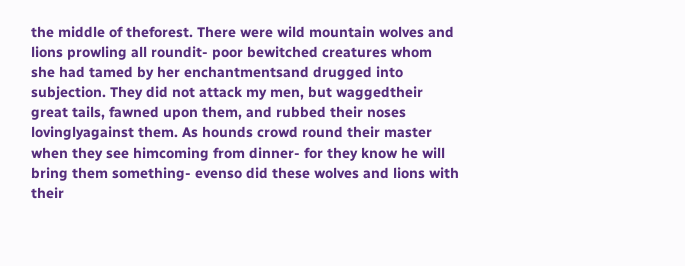the middle of theforest. There were wild mountain wolves and lions prowling all roundit- poor bewitched creatures whom she had tamed by her enchantmentsand drugged into subjection. They did not attack my men, but waggedtheir great tails, fawned upon them, and rubbed their noses lovinglyagainst them. As hounds crowd round their master when they see himcoming from dinner- for they know he will bring them something- evenso did these wolves and lions with their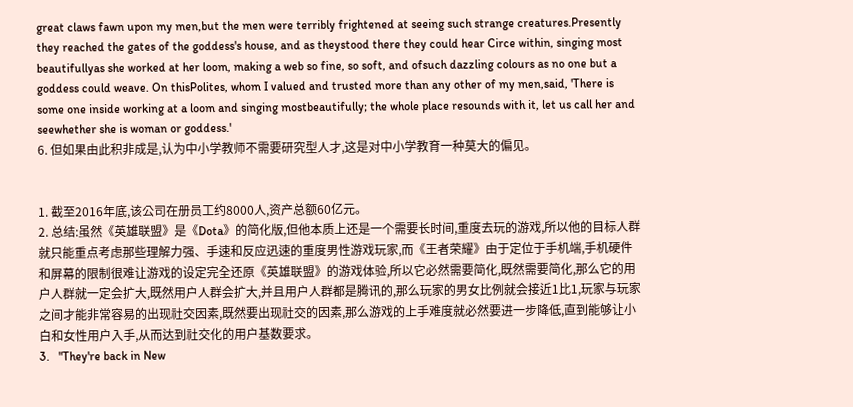great claws fawn upon my men,but the men were terribly frightened at seeing such strange creatures.Presently they reached the gates of the goddess's house, and as theystood there they could hear Circe within, singing most beautifullyas she worked at her loom, making a web so fine, so soft, and ofsuch dazzling colours as no one but a goddess could weave. On thisPolites, whom I valued and trusted more than any other of my men,said, 'There is some one inside working at a loom and singing mostbeautifully; the whole place resounds with it, let us call her and seewhether she is woman or goddess.'
6. 但如果由此积非成是,认为中小学教师不需要研究型人才,这是对中小学教育一种莫大的偏见。


1. 截至2016年底,该公司在册员工约8000人,资产总额60亿元。
2. 总结:虽然《英雄联盟》是《Dota》的简化版,但他本质上还是一个需要长时间,重度去玩的游戏,所以他的目标人群就只能重点考虑那些理解力强、手速和反应迅速的重度男性游戏玩家,而《王者荣耀》由于定位于手机端,手机硬件和屏幕的限制很难让游戏的设定完全还原《英雄联盟》的游戏体验,所以它必然需要简化,既然需要简化,那么它的用户人群就一定会扩大,既然用户人群会扩大,并且用户人群都是腾讯的,那么玩家的男女比例就会接近1比1,玩家与玩家之间才能非常容易的出现社交因素,既然要出现社交的因素,那么游戏的上手难度就必然要进一步降低,直到能够让小白和女性用户入手,从而达到社交化的用户基数要求。
3.   "They're back in New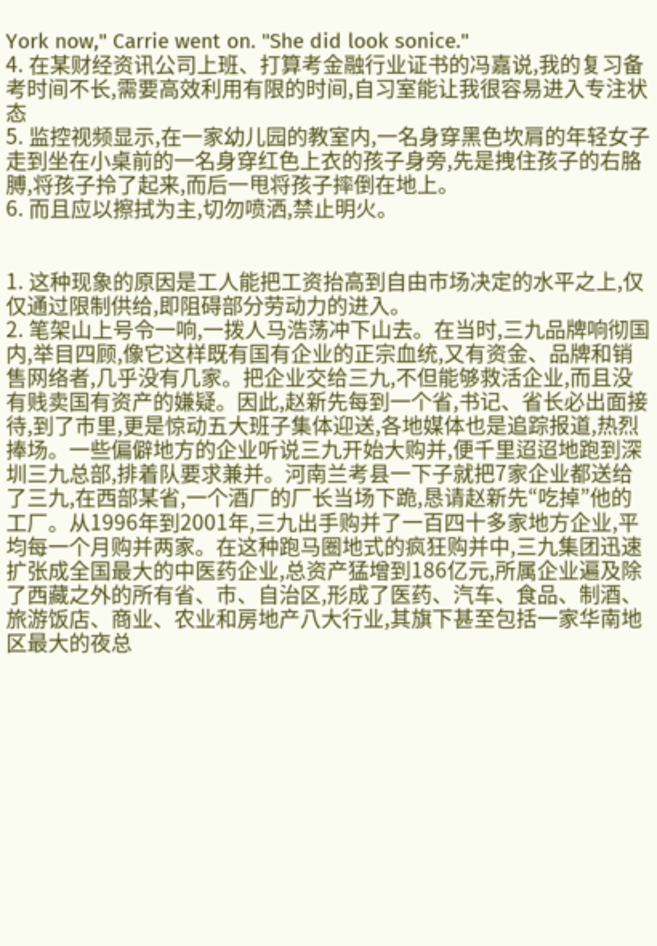York now," Carrie went on. "She did look sonice."
4. 在某财经资讯公司上班、打算考金融行业证书的冯嘉说,我的复习备考时间不长,需要高效利用有限的时间,自习室能让我很容易进入专注状态
5. 监控视频显示,在一家幼儿园的教室内,一名身穿黑色坎肩的年轻女子走到坐在小桌前的一名身穿红色上衣的孩子身旁,先是拽住孩子的右胳膊,将孩子拎了起来,而后一甩将孩子摔倒在地上。
6. 而且应以擦拭为主,切勿喷洒,禁止明火。


1. 这种现象的原因是工人能把工资抬高到自由市场决定的水平之上,仅仅通过限制供给,即阻碍部分劳动力的进入。
2. 笔架山上号令一响,一拨人马浩荡冲下山去。在当时,三九品牌响彻国内,举目四顾,像它这样既有国有企业的正宗血统,又有资金、品牌和销售网络者,几乎没有几家。把企业交给三九,不但能够救活企业,而且没有贱卖国有资产的嫌疑。因此,赵新先每到一个省,书记、省长必出面接待,到了市里,更是惊动五大班子集体迎送,各地媒体也是追踪报道,热烈捧场。一些偏僻地方的企业听说三九开始大购并,便千里迢迢地跑到深圳三九总部,排着队要求兼并。河南兰考县一下子就把7家企业都送给了三九,在西部某省,一个酒厂的厂长当场下跪,恳请赵新先“吃掉”他的工厂。从1996年到2001年,三九出手购并了一百四十多家地方企业,平均每一个月购并两家。在这种跑马圈地式的疯狂购并中,三九集团迅速扩张成全国最大的中医药企业,总资产猛增到186亿元,所属企业遍及除了西藏之外的所有省、市、自治区,形成了医药、汽车、食品、制酒、旅游饭店、商业、农业和房地产八大行业,其旗下甚至包括一家华南地区最大的夜总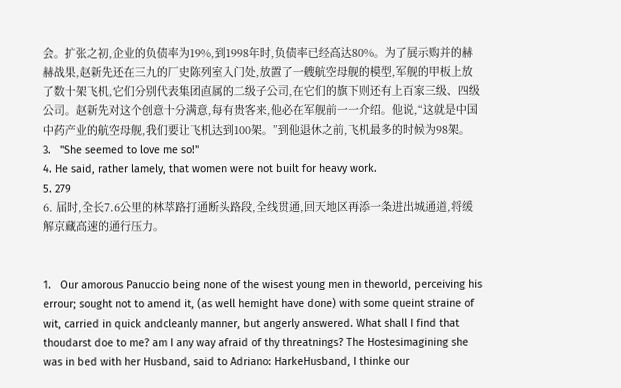会。扩张之初,企业的负债率为19%,到1998年时,负债率已经高达80%。为了展示购并的赫赫战果,赵新先还在三九的厂史陈列室入门处,放置了一艘航空母舰的模型,军舰的甲板上放了数十架飞机,它们分别代表集团直属的二级子公司,在它们的旗下则还有上百家三级、四级公司。赵新先对这个创意十分满意,每有贵客来,他必在军舰前一一介绍。他说,“这就是中国中药产业的航空母舰,我们要让飞机达到100架。”到他退休之前,飞机最多的时候为98架。
3.   "She seemed to love me so!"
4. He said, rather lamely, that women were not built for heavy work.
5. 279
6. 届时,全长7.6公里的林萃路打通断头路段,全线贯通,回天地区再添一条进出城通道,将缓解京藏高速的通行压力。


1.   Our amorous Panuccio being none of the wisest young men in theworld, perceiving his errour; sought not to amend it, (as well hemight have done) with some queint straine of wit, carried in quick andcleanly manner, but angerly answered. What shall I find that thoudarst doe to me? am I any way afraid of thy threatnings? The Hostesimagining she was in bed with her Husband, said to Adriano: HarkeHusband, I thinke our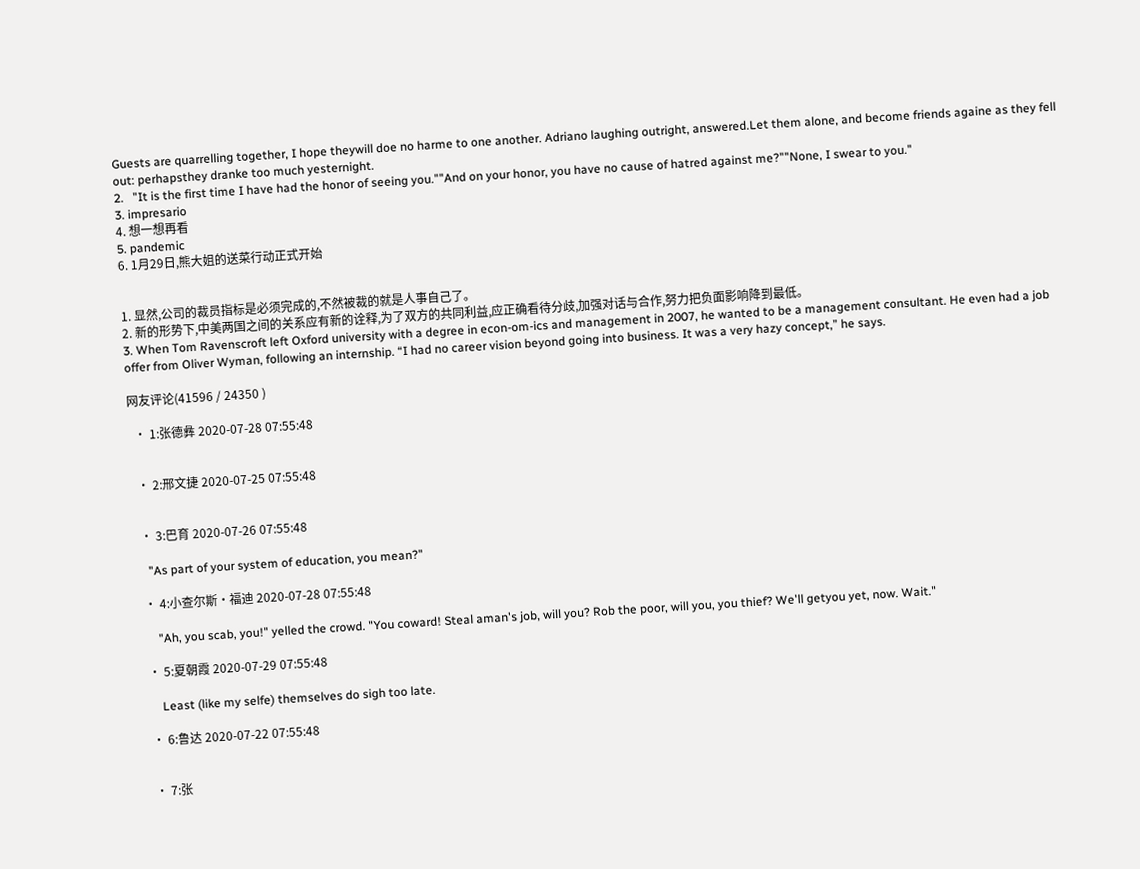Guests are quarrelling together, I hope theywill doe no harme to one another. Adriano laughing outright, answered.Let them alone, and become friends againe as they fell out: perhapsthey dranke too much yesternight.
2.   "It is the first time I have had the honor of seeing you.""And on your honor, you have no cause of hatred against me?""None, I swear to you."
3. impresario
4. 想一想再看
5. pandemic
6. 1月29日,熊大姐的送菜行动正式开始


1. 显然,公司的裁员指标是必须完成的,不然被裁的就是人事自己了。
2. 新的形势下,中美两国之间的关系应有新的诠释,为了双方的共同利益,应正确看待分歧,加强对话与合作,努力把负面影响降到最低。
3. When Tom Ravenscroft left Oxford university with a degree in econ-om-ics and management in 2007, he wanted to be a management consultant. He even had a job offer from Oliver Wyman, following an internship. “I had no career vision beyond going into business. It was a very hazy concept,” he says.

网友评论(41596 / 24350 )

  • 1:张德彝 2020-07-28 07:55:48


  • 2:邢文捷 2020-07-25 07:55:48


  • 3:巴育 2020-07-26 07:55:48

    "As part of your system of education, you mean?"

  • 4:小查尔斯·福迪 2020-07-28 07:55:48

      "Ah, you scab, you!" yelled the crowd. "You coward! Steal aman's job, will you? Rob the poor, will you, you thief? We'll getyou yet, now. Wait."

  • 5:夏朝霞 2020-07-29 07:55:48

      Least (like my selfe) themselves do sigh too late.

  • 6:鲁达 2020-07-22 07:55:48


  • 7:张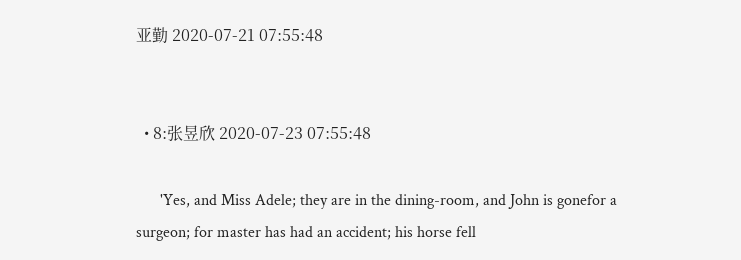亚勤 2020-07-21 07:55:48


  • 8:张昱欣 2020-07-23 07:55:48

      'Yes, and Miss Adele; they are in the dining-room, and John is gonefor a surgeon; for master has had an accident; his horse fell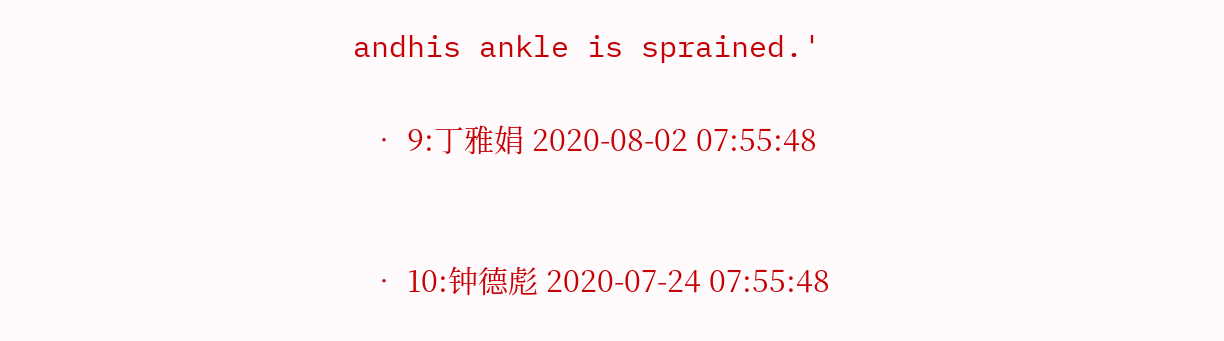andhis ankle is sprained.'

  • 9:丁雅娟 2020-08-02 07:55:48


  • 10:钟德彪 2020-07-24 07:55:48